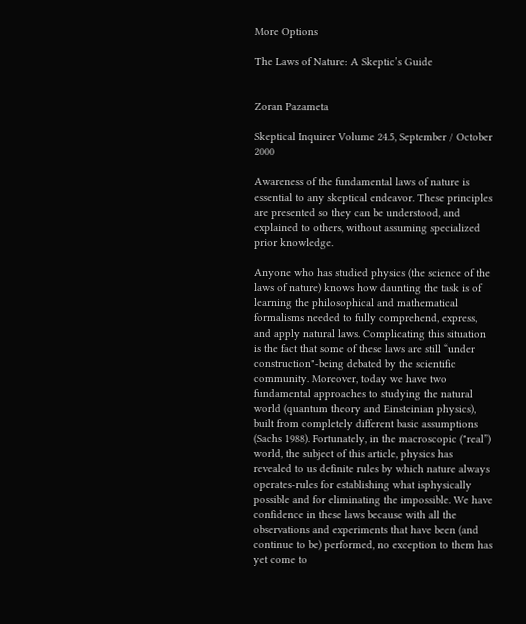More Options

The Laws of Nature: A Skeptic’s Guide


Zoran Pazameta

Skeptical Inquirer Volume 24.5, September / October 2000

Awareness of the fundamental laws of nature is essential to any skeptical endeavor. These principles are presented so they can be understood, and explained to others, without assuming specialized prior knowledge.

Anyone who has studied physics (the science of the laws of nature) knows how daunting the task is of learning the philosophical and mathematical formalisms needed to fully comprehend, express, and apply natural laws. Complicating this situation is the fact that some of these laws are still “under construction"-being debated by the scientific community. Moreover, today we have two fundamental approaches to studying the natural world (quantum theory and Einsteinian physics), built from completely different basic assumptions (Sachs 1988). Fortunately, in the macroscopic ("real”) world, the subject of this article, physics has revealed to us definite rules by which nature always operates-rules for establishing what isphysically possible and for eliminating the impossible. We have confidence in these laws because with all the observations and experiments that have been (and continue to be) performed, no exception to them has yet come to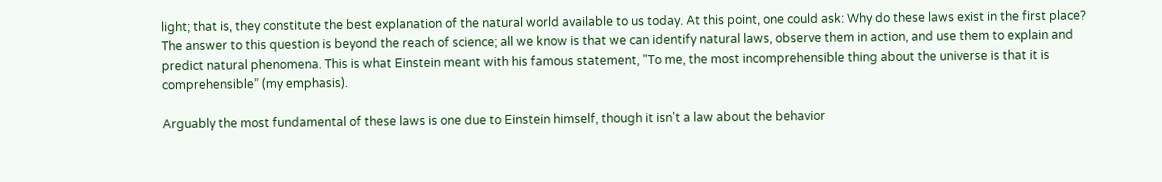light; that is, they constitute the best explanation of the natural world available to us today. At this point, one could ask: Why do these laws exist in the first place? The answer to this question is beyond the reach of science; all we know is that we can identify natural laws, observe them in action, and use them to explain and predict natural phenomena. This is what Einstein meant with his famous statement, "To me, the most incomprehensible thing about the universe is that it is comprehensible” (my emphasis).

Arguably the most fundamental of these laws is one due to Einstein himself, though it isn't a law about the behavior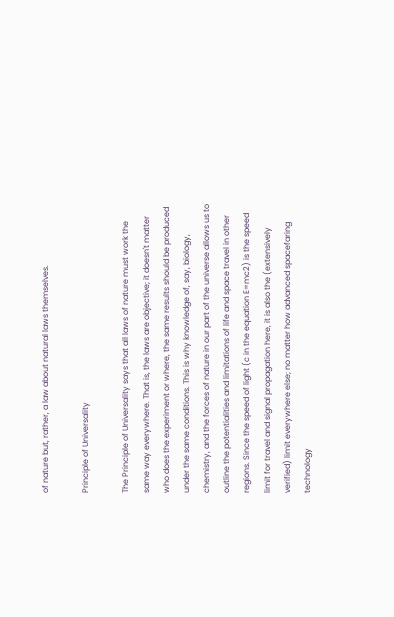of nature but, rather, a law about natural laws themselves.

Principle of Universality

The Principle of Universality says that all laws of nature must work the same way everywhere. That is, the laws are objective; it doesn't matter who does the experiment or where, the same results should be produced under the same conditions. This is why knowledge of, say, biology, chemistry, and the forces of nature in our part of the universe allows us to outline the potentialities and limitations of life and space travel in other regions. Since the speed of light (c in the equation E=mc2) is the speed limit for travel and signal propagation here, it is also the (extensively verified) limit everywhere else; no matter how advanced spacefaring technology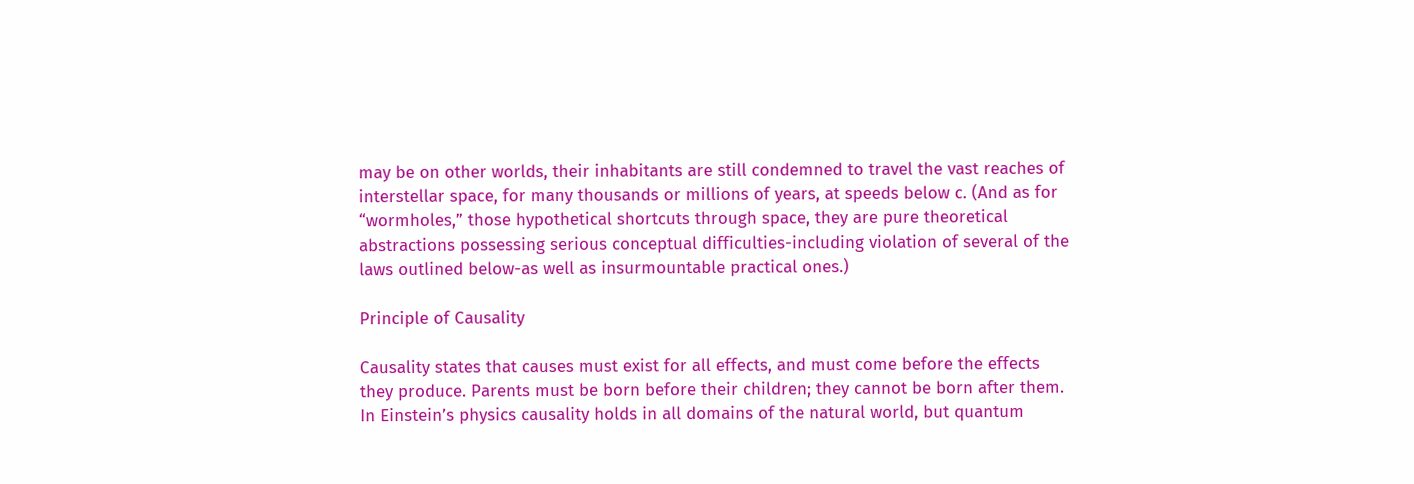may be on other worlds, their inhabitants are still condemned to travel the vast reaches of interstellar space, for many thousands or millions of years, at speeds below c. (And as for “wormholes,” those hypothetical shortcuts through space, they are pure theoretical abstractions possessing serious conceptual difficulties-including violation of several of the laws outlined below-as well as insurmountable practical ones.)

Principle of Causality

Causality states that causes must exist for all effects, and must come before the effects they produce. Parents must be born before their children; they cannot be born after them. In Einstein’s physics causality holds in all domains of the natural world, but quantum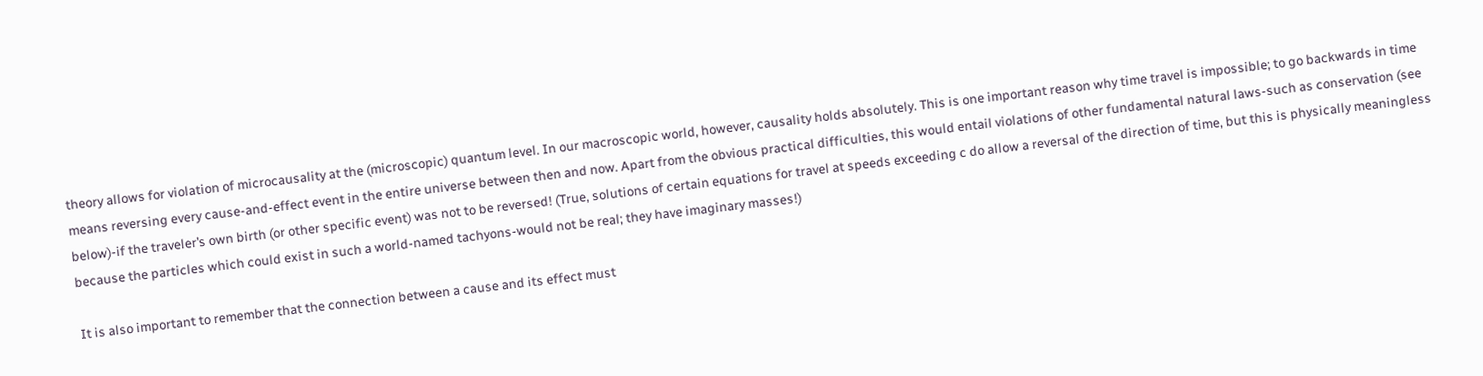theory allows for violation of microcausality at the (microscopic) quantum level. In our macroscopic world, however, causality holds absolutely. This is one important reason why time travel is impossible; to go backwards in time means reversing every cause-and-effect event in the entire universe between then and now. Apart from the obvious practical difficulties, this would entail violations of other fundamental natural laws-such as conservation (see below)-if the traveler’s own birth (or other specific event) was not to be reversed! (True, solutions of certain equations for travel at speeds exceeding c do allow a reversal of the direction of time, but this is physically meaningless because the particles which could exist in such a world-named tachyons-would not be real; they have imaginary masses!)

It is also important to remember that the connection between a cause and its effect must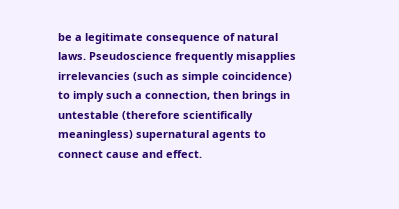be a legitimate consequence of natural laws. Pseudoscience frequently misapplies irrelevancies (such as simple coincidence) to imply such a connection, then brings in untestable (therefore scientifically meaningless) supernatural agents to connect cause and effect.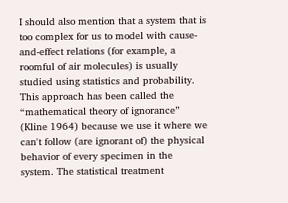I should also mention that a system that is too complex for us to model with cause-and-effect relations (for example, a roomful of air molecules) is usually studied using statistics and probability. This approach has been called the “mathematical theory of ignorance” (Kline 1964) because we use it where we can't follow (are ignorant of) the physical behavior of every specimen in the system. The statistical treatment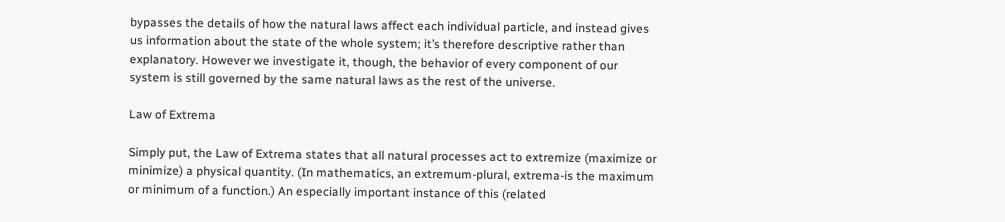bypasses the details of how the natural laws affect each individual particle, and instead gives us information about the state of the whole system; it’s therefore descriptive rather than explanatory. However we investigate it, though, the behavior of every component of our system is still governed by the same natural laws as the rest of the universe.

Law of Extrema

Simply put, the Law of Extrema states that all natural processes act to extremize (maximize or minimize) a physical quantity. (In mathematics, an extremum-plural, extrema-is the maximum or minimum of a function.) An especially important instance of this (related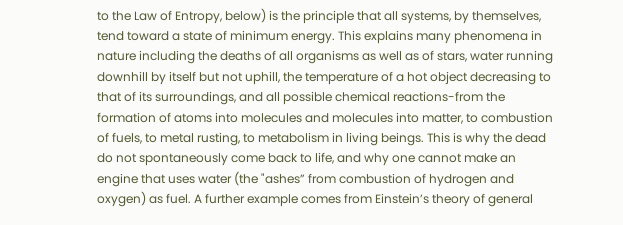to the Law of Entropy, below) is the principle that all systems, by themselves, tend toward a state of minimum energy. This explains many phenomena in nature including the deaths of all organisms as well as of stars, water running downhill by itself but not uphill, the temperature of a hot object decreasing to that of its surroundings, and all possible chemical reactions-from the formation of atoms into molecules and molecules into matter, to combustion of fuels, to metal rusting, to metabolism in living beings. This is why the dead do not spontaneously come back to life, and why one cannot make an engine that uses water (the "ashes” from combustion of hydrogen and oxygen) as fuel. A further example comes from Einstein’s theory of general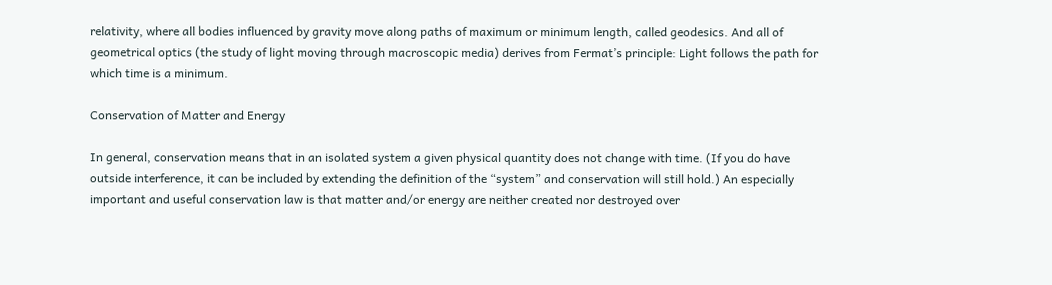relativity, where all bodies influenced by gravity move along paths of maximum or minimum length, called geodesics. And all of geometrical optics (the study of light moving through macroscopic media) derives from Fermat’s principle: Light follows the path for which time is a minimum.

Conservation of Matter and Energy

In general, conservation means that in an isolated system a given physical quantity does not change with time. (If you do have outside interference, it can be included by extending the definition of the “system” and conservation will still hold.) An especially important and useful conservation law is that matter and/or energy are neither created nor destroyed over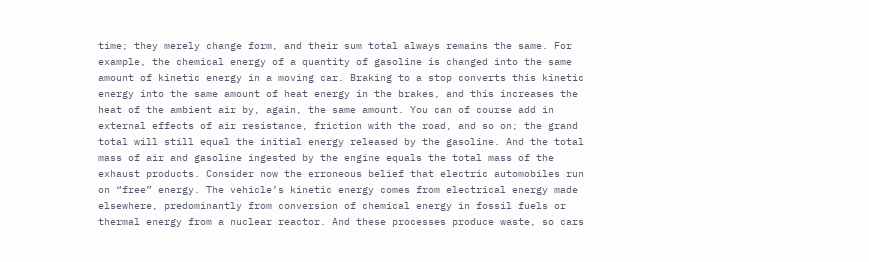time; they merely change form, and their sum total always remains the same. For example, the chemical energy of a quantity of gasoline is changed into the same amount of kinetic energy in a moving car. Braking to a stop converts this kinetic energy into the same amount of heat energy in the brakes, and this increases the heat of the ambient air by, again, the same amount. You can of course add in external effects of air resistance, friction with the road, and so on; the grand total will still equal the initial energy released by the gasoline. And the total mass of air and gasoline ingested by the engine equals the total mass of the exhaust products. Consider now the erroneous belief that electric automobiles run on “free” energy. The vehicle’s kinetic energy comes from electrical energy made elsewhere, predominantly from conversion of chemical energy in fossil fuels or thermal energy from a nuclear reactor. And these processes produce waste, so cars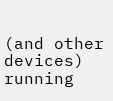(and other devices) running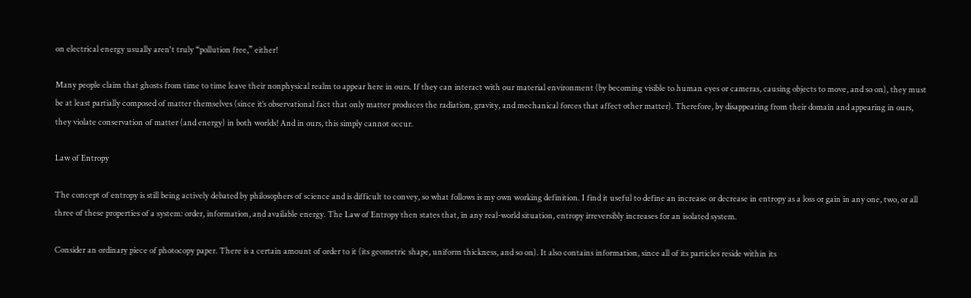on electrical energy usually aren't truly “pollution free,” either!

Many people claim that ghosts from time to time leave their nonphysical realm to appear here in ours. If they can interact with our material environment (by becoming visible to human eyes or cameras, causing objects to move, and so on), they must be at least partially composed of matter themselves (since it’s observational fact that only matter produces the radiation, gravity, and mechanical forces that affect other matter). Therefore, by disappearing from their domain and appearing in ours, they violate conservation of matter (and energy) in both worlds! And in ours, this simply cannot occur.

Law of Entropy

The concept of entropy is still being actively debated by philosophers of science and is difficult to convey, so what follows is my own working definition. I find it useful to define an increase or decrease in entropy as a loss or gain in any one, two, or all three of these properties of a system: order, information, and available energy. The Law of Entropy then states that, in any real-world situation, entropy irreversibly increases for an isolated system.

Consider an ordinary piece of photocopy paper. There is a certain amount of order to it (its geometric shape, uniform thickness, and so on). It also contains information, since all of its particles reside within its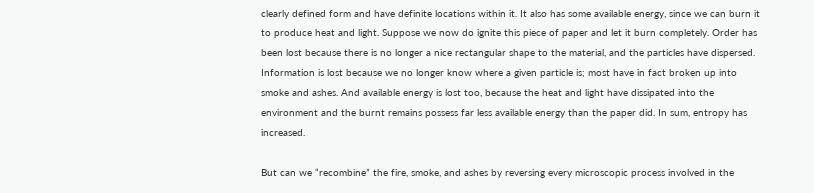clearly defined form and have definite locations within it. It also has some available energy, since we can burn it to produce heat and light. Suppose we now do ignite this piece of paper and let it burn completely. Order has been lost because there is no longer a nice rectangular shape to the material, and the particles have dispersed. Information is lost because we no longer know where a given particle is; most have in fact broken up into smoke and ashes. And available energy is lost too, because the heat and light have dissipated into the environment and the burnt remains possess far less available energy than the paper did. In sum, entropy has increased.

But can we “recombine” the fire, smoke, and ashes by reversing every microscopic process involved in the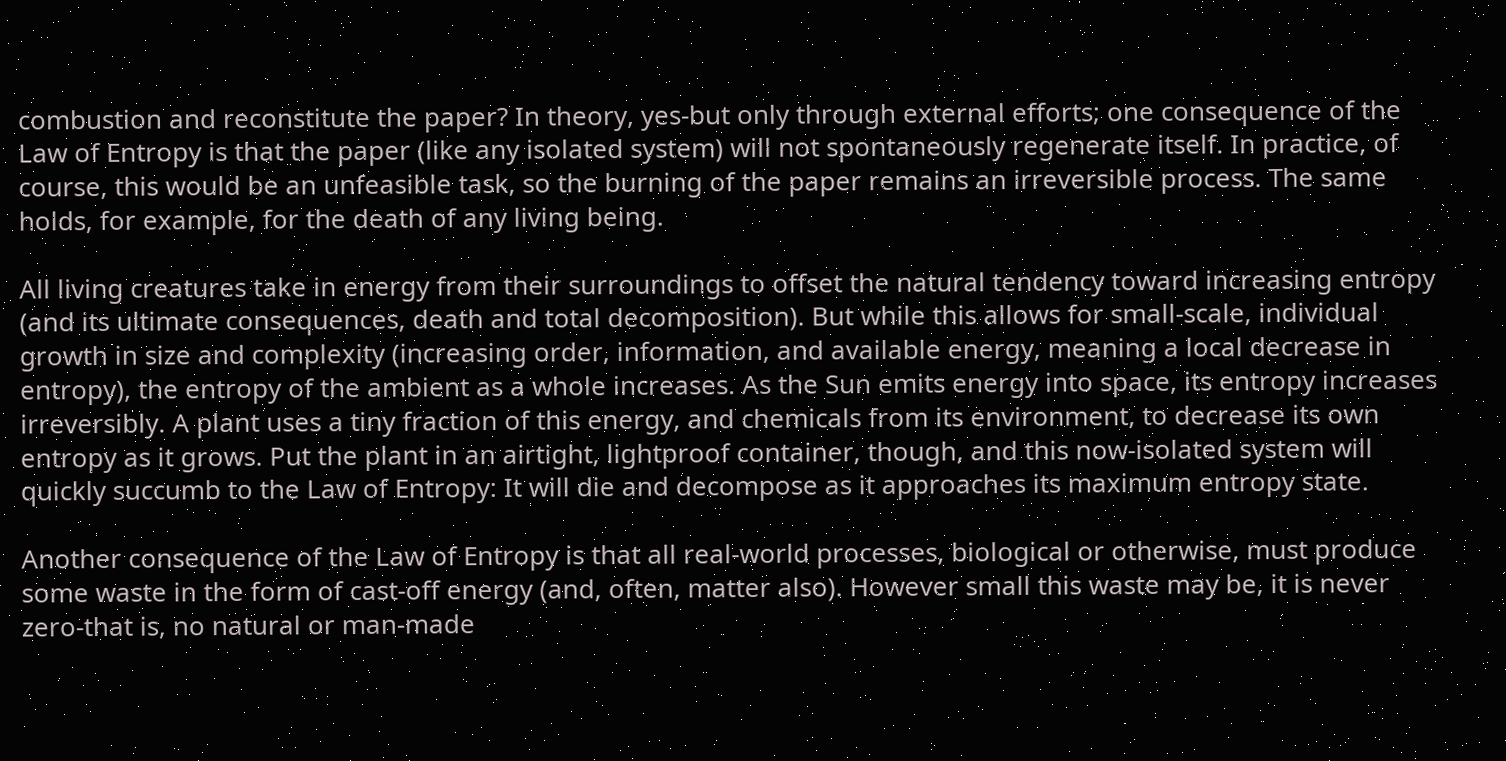combustion and reconstitute the paper? In theory, yes-but only through external efforts; one consequence of the Law of Entropy is that the paper (like any isolated system) will not spontaneously regenerate itself. In practice, of course, this would be an unfeasible task, so the burning of the paper remains an irreversible process. The same holds, for example, for the death of any living being.

All living creatures take in energy from their surroundings to offset the natural tendency toward increasing entropy (and its ultimate consequences, death and total decomposition). But while this allows for small-scale, individual growth in size and complexity (increasing order, information, and available energy, meaning a local decrease in entropy), the entropy of the ambient as a whole increases. As the Sun emits energy into space, its entropy increases irreversibly. A plant uses a tiny fraction of this energy, and chemicals from its environment, to decrease its own entropy as it grows. Put the plant in an airtight, lightproof container, though, and this now-isolated system will quickly succumb to the Law of Entropy: It will die and decompose as it approaches its maximum entropy state.

Another consequence of the Law of Entropy is that all real-world processes, biological or otherwise, must produce some waste in the form of cast-off energy (and, often, matter also). However small this waste may be, it is never zero-that is, no natural or man-made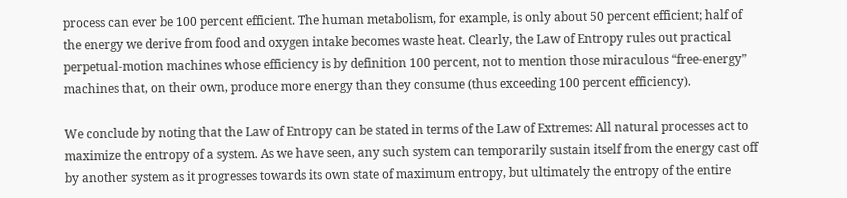process can ever be 100 percent efficient. The human metabolism, for example, is only about 50 percent efficient; half of the energy we derive from food and oxygen intake becomes waste heat. Clearly, the Law of Entropy rules out practical perpetual-motion machines whose efficiency is by definition 100 percent, not to mention those miraculous “free-energy” machines that, on their own, produce more energy than they consume (thus exceeding 100 percent efficiency).

We conclude by noting that the Law of Entropy can be stated in terms of the Law of Extremes: All natural processes act to maximize the entropy of a system. As we have seen, any such system can temporarily sustain itself from the energy cast off by another system as it progresses towards its own state of maximum entropy, but ultimately the entropy of the entire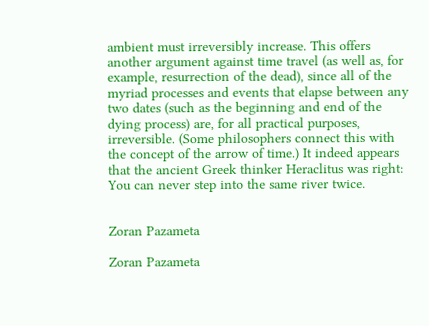ambient must irreversibly increase. This offers another argument against time travel (as well as, for example, resurrection of the dead), since all of the myriad processes and events that elapse between any two dates (such as the beginning and end of the dying process) are, for all practical purposes, irreversible. (Some philosophers connect this with the concept of the arrow of time.) It indeed appears that the ancient Greek thinker Heraclitus was right: You can never step into the same river twice.


Zoran Pazameta

Zoran Pazameta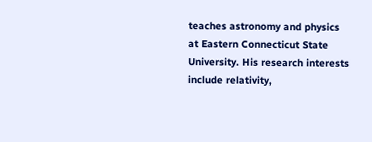teaches astronomy and physics at Eastern Connecticut State University. His research interests include relativity,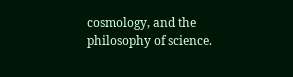cosmology, and the philosophy of science.